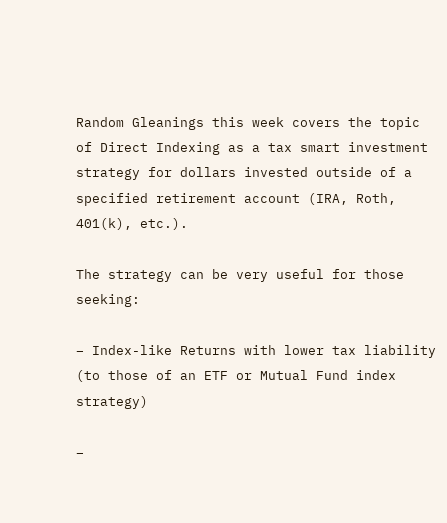Random Gleanings this week covers the topic of Direct Indexing as a tax smart investment strategy for dollars invested outside of a specified retirement account (IRA, Roth, 401(k), etc.).

The strategy can be very useful for those seeking:

– Index-like Returns with lower tax liability (to those of an ETF or Mutual Fund index strategy)

–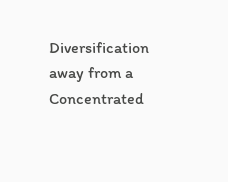Diversification away from a Concentrated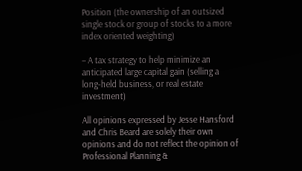Position (the ownership of an outsized single stock or group of stocks to a more index oriented weighting)

– A tax strategy to help minimize an anticipated large capital gain (selling a long-held business, or real estate investment)

All opinions expressed by Jesse Hansford and Chris Beard are solely their own opinions and do not reflect the opinion of Professional Planning &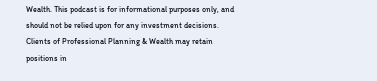Wealth. This podcast is for informational purposes only, and should not be relied upon for any investment decisions. Clients of Professional Planning & Wealth may retain positions in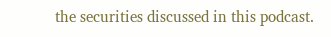the securities discussed in this podcast.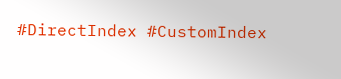#DirectIndex #CustomIndex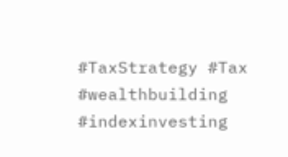#TaxStrategy #Tax #wealthbuilding #indexinvesting